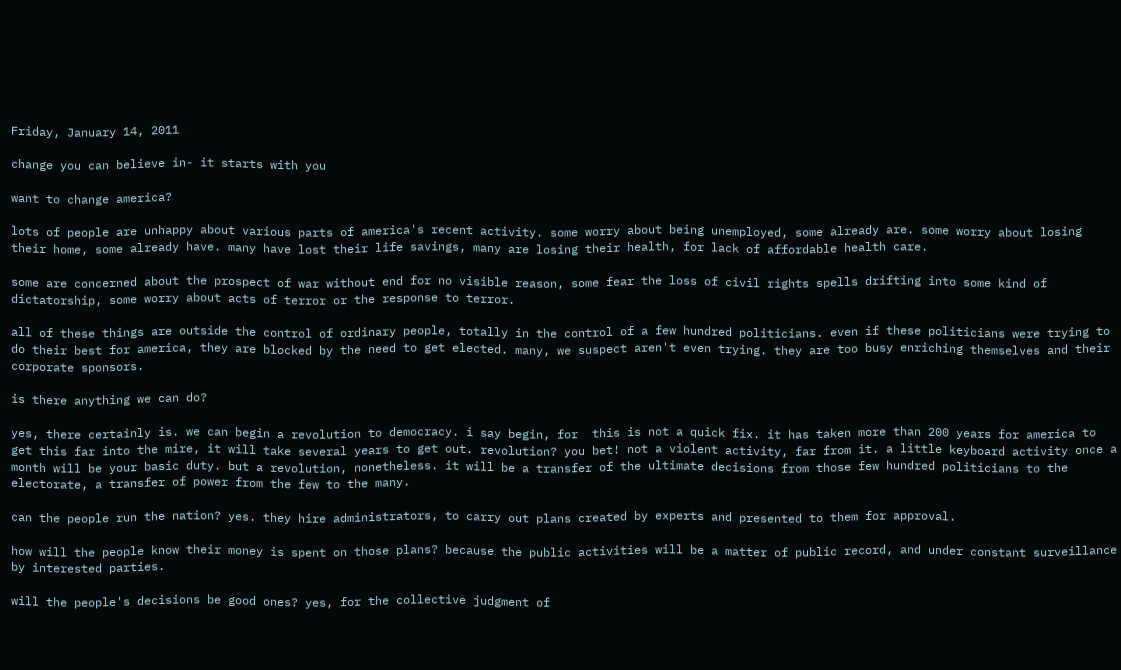Friday, January 14, 2011

change you can believe in- it starts with you

want to change america?

lots of people are unhappy about various parts of america's recent activity. some worry about being unemployed, some already are. some worry about losing their home, some already have. many have lost their life savings, many are losing their health, for lack of affordable health care.

some are concerned about the prospect of war without end for no visible reason, some fear the loss of civil rights spells drifting into some kind of dictatorship, some worry about acts of terror or the response to terror.

all of these things are outside the control of ordinary people, totally in the control of a few hundred politicians. even if these politicians were trying to do their best for america, they are blocked by the need to get elected. many, we suspect aren't even trying. they are too busy enriching themselves and their corporate sponsors.

is there anything we can do?

yes, there certainly is. we can begin a revolution to democracy. i say begin, for  this is not a quick fix. it has taken more than 200 years for america to get this far into the mire, it will take several years to get out. revolution? you bet! not a violent activity, far from it. a little keyboard activity once a month will be your basic duty. but a revolution, nonetheless. it will be a transfer of the ultimate decisions from those few hundred politicians to the electorate, a transfer of power from the few to the many.

can the people run the nation? yes. they hire administrators, to carry out plans created by experts and presented to them for approval.

how will the people know their money is spent on those plans? because the public activities will be a matter of public record, and under constant surveillance by interested parties.

will the people's decisions be good ones? yes, for the collective judgment of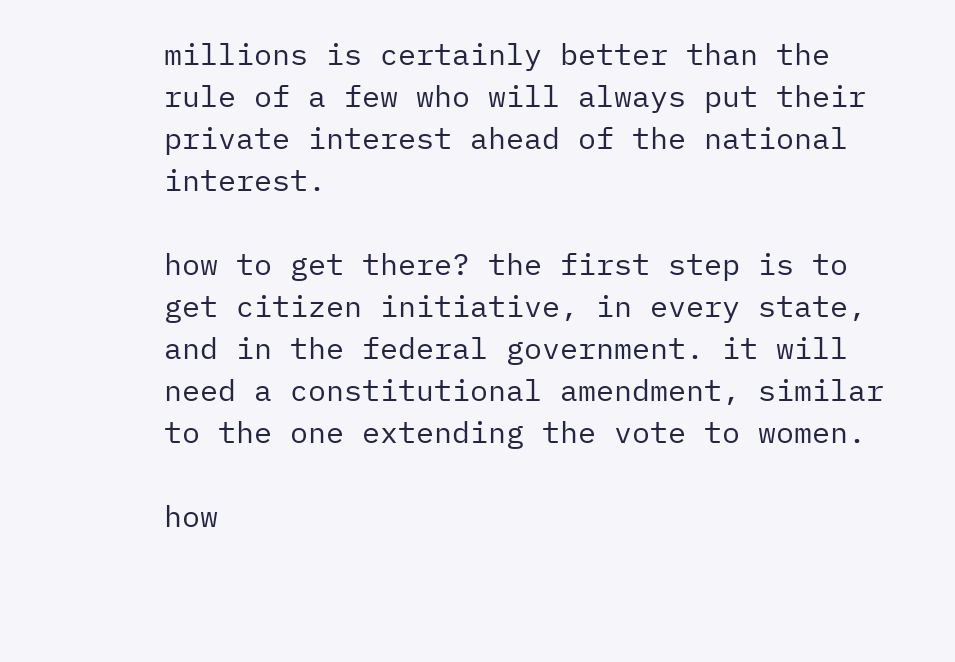millions is certainly better than the rule of a few who will always put their private interest ahead of the national interest.

how to get there? the first step is to get citizen initiative, in every state, and in the federal government. it will need a constitutional amendment, similar to the one extending the vote to women.

how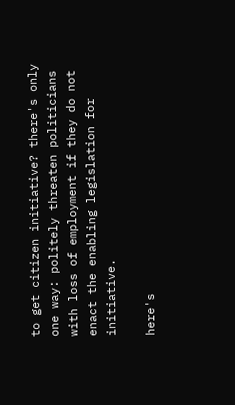to get citizen initiative? there's only one way: politely threaten politicians with loss of employment if they do not enact the enabling legislation for initiative.

here's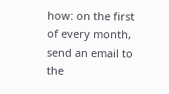how: on the first of every month, send an email to the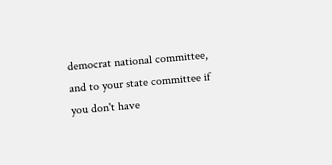democrat national committee, and to your state committee if you don't have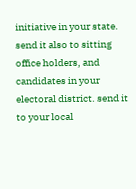initiative in your state. send it also to sitting office holders, and candidates in your electoral district. send it to your local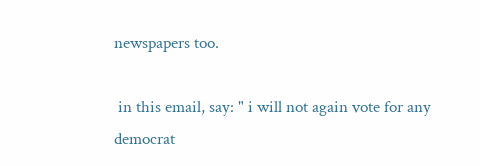newspapers too.

 in this email, say: " i will not again vote for any democrat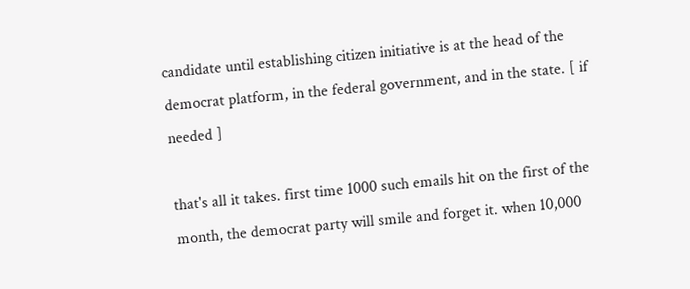candidate until establishing citizen initiative is at the head of the democrat platform, in the federal government, and in the state. [ if needed ]

that's all it takes. first time 1000 such emails hit on the first of the month, the democrat party will smile and forget it. when 10,000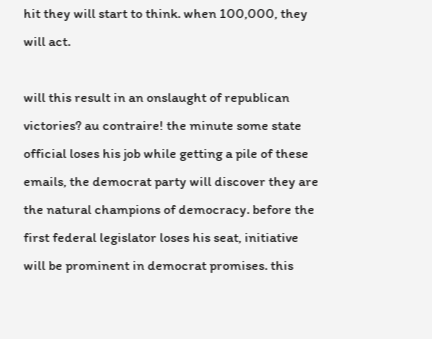hit they will start to think. when 100,000, they will act.

will this result in an onslaught of republican victories? au contraire! the minute some state official loses his job while getting a pile of these emails, the democrat party will discover they are the natural champions of democracy. before the first federal legislator loses his seat, initiative will be prominent in democrat promises. this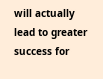will actually lead to greater success for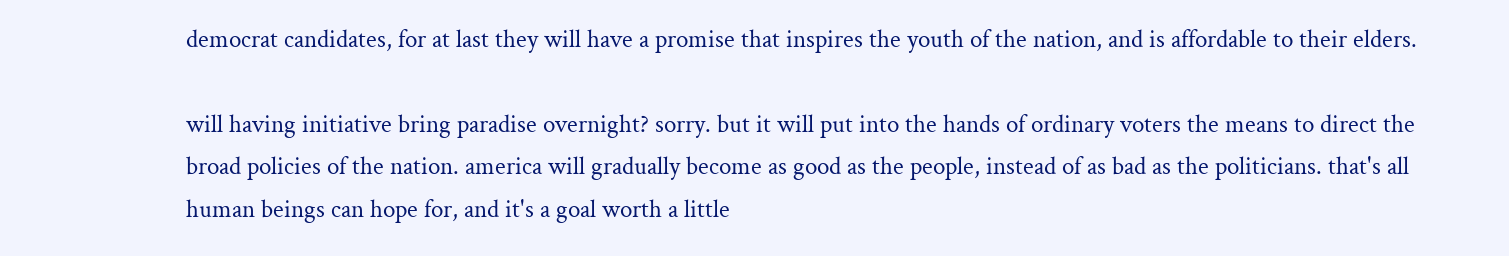democrat candidates, for at last they will have a promise that inspires the youth of the nation, and is affordable to their elders.

will having initiative bring paradise overnight? sorry. but it will put into the hands of ordinary voters the means to direct the broad policies of the nation. america will gradually become as good as the people, instead of as bad as the politicians. that's all human beings can hope for, and it's a goal worth a little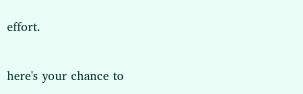effort.

here's your chance to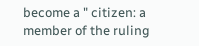become a " citizen: a member of the ruling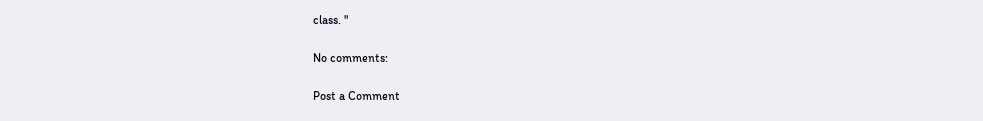class. "

No comments:

Post a Comment